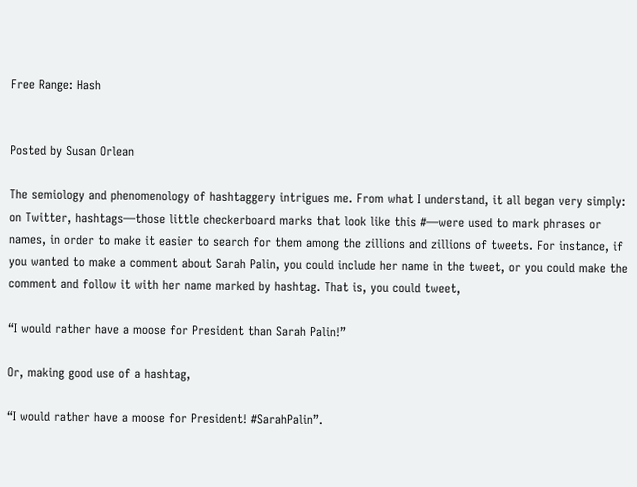Free Range: Hash


Posted by Susan Orlean

The semiology and phenomenology of hashtaggery intrigues me. From what I understand, it all began very simply: on Twitter, hashtags—those little checkerboard marks that look like this #—were used to mark phrases or names, in order to make it easier to search for them among the zillions and zillions of tweets. For instance, if you wanted to make a comment about Sarah Palin, you could include her name in the tweet, or you could make the comment and follow it with her name marked by hashtag. That is, you could tweet,

“I would rather have a moose for President than Sarah Palin!”

Or, making good use of a hashtag,

“I would rather have a moose for President! #SarahPalin”.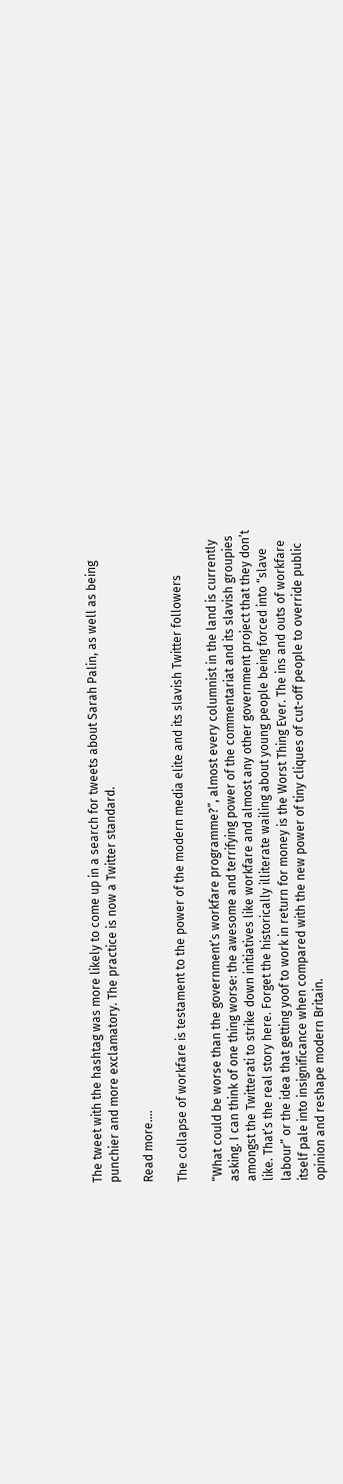The tweet with the hashtag was more likely to come up in a search for tweets about Sarah Palin, as well as being punchier and more exclamatory. The practice is now a Twitter standard.

Read more….

The collapse of workfare is testament to the power of the modern media elite and its slavish Twitter followers

“What could be worse than the government’s workfare programme?”, almost every columnist in the land is currently asking. I can think of one thing worse: the awesome and terrifying power of the commentariat and its slavish groupies amongst the Twitterati to strike down initiatives like workfare and almost any other government project that they don’t like. That’s the real story here. Forget the historically illiterate wailing about young people being forced into “slave labour” or the idea that getting yoof to work in return for money is the Worst Thing Ever. The ins and outs of workfare itself pale into insignificance when compared with the new power of tiny cliques of cut-off people to override public opinion and reshape modern Britain.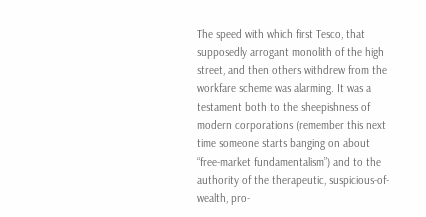The speed with which first Tesco, that supposedly arrogant monolith of the high street, and then others withdrew from the workfare scheme was alarming. It was a testament both to the sheepishness of modern corporations (remember this next time someone starts banging on about “free-market fundamentalism”) and to the authority of the therapeutic, suspicious-of-wealth, pro-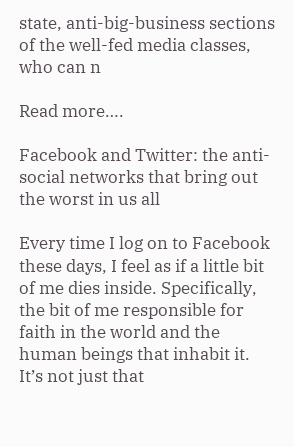state, anti-big-business sections of the well-fed media classes, who can n

Read more….

Facebook and Twitter: the anti-social networks that bring out the worst in us all

Every time I log on to Facebook these days, I feel as if a little bit of me dies inside. Specifically, the bit of me responsible for faith in the world and the human beings that inhabit it. It’s not just that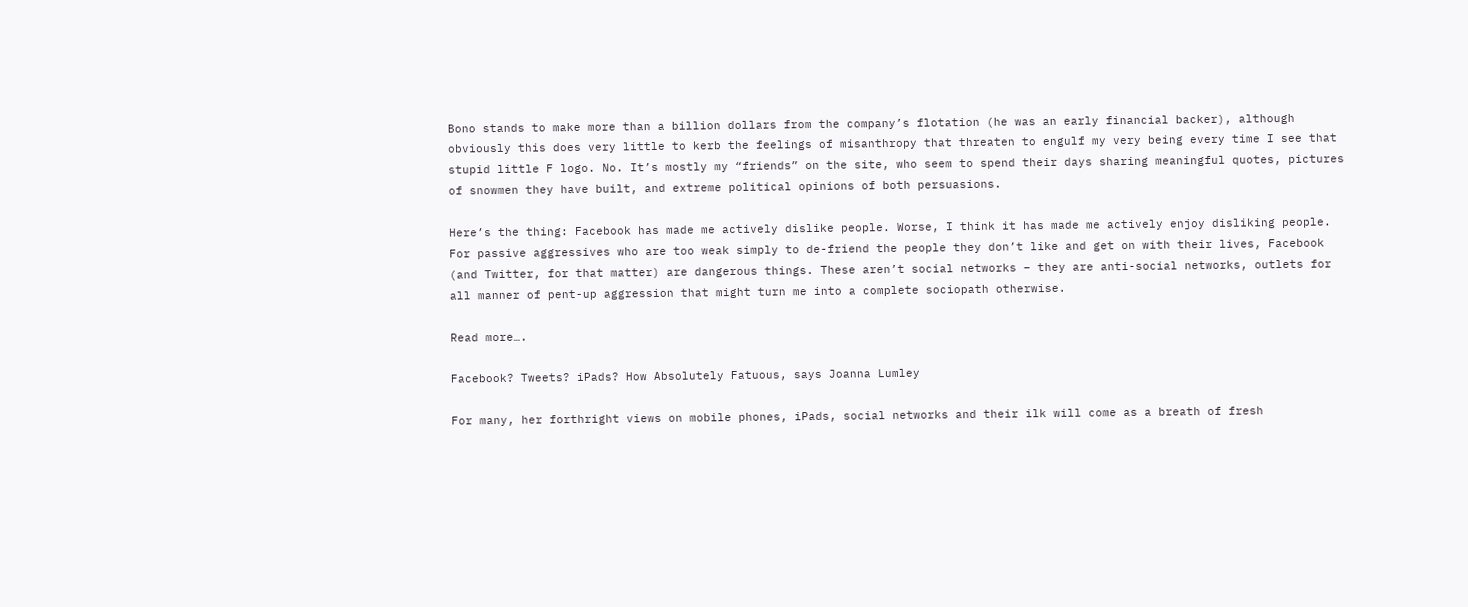Bono stands to make more than a billion dollars from the company’s flotation (he was an early financial backer), although obviously this does very little to kerb the feelings of misanthropy that threaten to engulf my very being every time I see that stupid little F logo. No. It’s mostly my “friends” on the site, who seem to spend their days sharing meaningful quotes, pictures of snowmen they have built, and extreme political opinions of both persuasions.

Here’s the thing: Facebook has made me actively dislike people. Worse, I think it has made me actively enjoy disliking people. For passive aggressives who are too weak simply to de-friend the people they don’t like and get on with their lives, Facebook (and Twitter, for that matter) are dangerous things. These aren’t social networks – they are anti-social networks, outlets for all manner of pent-up aggression that might turn me into a complete sociopath otherwise.

Read more….

Facebook? Tweets? iPads? How Absolutely Fatuous, says Joanna Lumley

For many, her forthright views on mobile phones, iPads, social networks and their ilk will come as a breath of fresh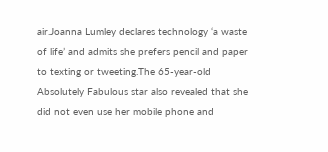air.Joanna Lumley declares technology ‘a waste of life’ and admits she prefers pencil and paper to texting or tweeting.The 65-year-old Absolutely Fabulous star also revealed that she did not even use her mobile phone and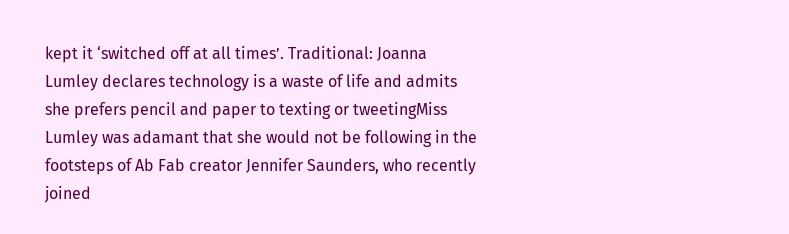kept it ‘switched off at all times’. Traditional: Joanna Lumley declares technology is a waste of life and admits she prefers pencil and paper to texting or tweetingMiss Lumley was adamant that she would not be following in the footsteps of Ab Fab creator Jennifer Saunders, who recently joined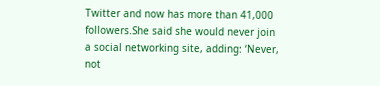Twitter and now has more than 41,000 followers.She said she would never join a social networking site, adding: ‘Never, not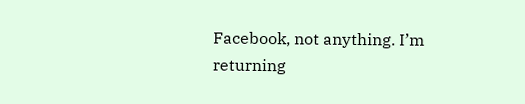Facebook, not anything. I’m returning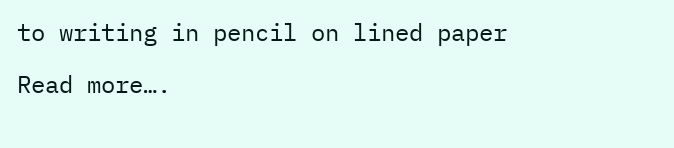to writing in pencil on lined paper

Read more….